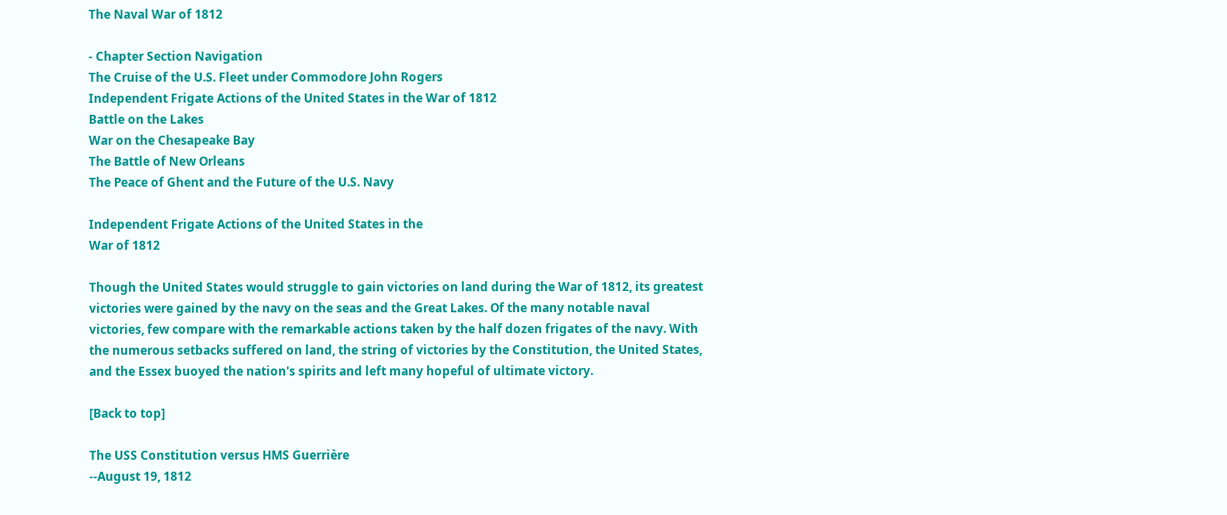The Naval War of 1812

- Chapter Section Navigation
The Cruise of the U.S. Fleet under Commodore John Rogers
Independent Frigate Actions of the United States in the War of 1812
Battle on the Lakes
War on the Chesapeake Bay
The Battle of New Orleans
The Peace of Ghent and the Future of the U.S. Navy

Independent Frigate Actions of the United States in the
War of 1812

Though the United States would struggle to gain victories on land during the War of 1812, its greatest victories were gained by the navy on the seas and the Great Lakes. Of the many notable naval victories, few compare with the remarkable actions taken by the half dozen frigates of the navy. With the numerous setbacks suffered on land, the string of victories by the Constitution, the United States, and the Essex buoyed the nation's spirits and left many hopeful of ultimate victory.

[Back to top]

The USS Constitution versus HMS Guerrière
--August 19, 1812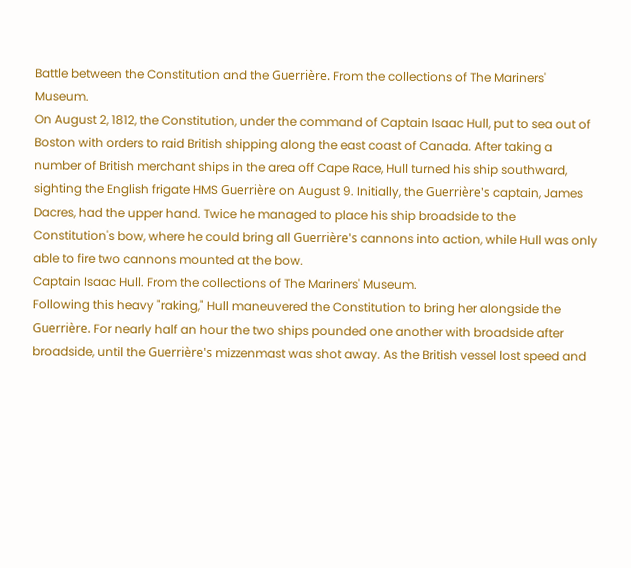Battle between the Constitution and the Guerrière. From the collections of The Mariners' Museum.
On August 2, 1812, the Constitution, under the command of Captain Isaac Hull, put to sea out of Boston with orders to raid British shipping along the east coast of Canada. After taking a number of British merchant ships in the area off Cape Race, Hull turned his ship southward, sighting the English frigate HMS Guerrière on August 9. Initially, the Guerrière's captain, James Dacres, had the upper hand. Twice he managed to place his ship broadside to the Constitution's bow, where he could bring all Guerrière's cannons into action, while Hull was only able to fire two cannons mounted at the bow.
Captain Isaac Hull. From the collections of The Mariners' Museum.
Following this heavy "raking," Hull maneuvered the Constitution to bring her alongside the Guerrière. For nearly half an hour the two ships pounded one another with broadside after broadside, until the Guerrière's mizzenmast was shot away. As the British vessel lost speed and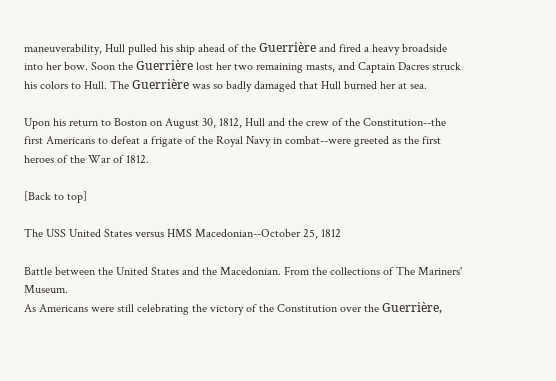maneuverability, Hull pulled his ship ahead of the Guerrière and fired a heavy broadside into her bow. Soon the Guerrière lost her two remaining masts, and Captain Dacres struck his colors to Hull. The Guerrière was so badly damaged that Hull burned her at sea.

Upon his return to Boston on August 30, 1812, Hull and the crew of the Constitution--the first Americans to defeat a frigate of the Royal Navy in combat--were greeted as the first heroes of the War of 1812.

[Back to top]

The USS United States versus HMS Macedonian--October 25, 1812

Battle between the United States and the Macedonian. From the collections of The Mariners' Museum.
As Americans were still celebrating the victory of the Constitution over the Guerrière,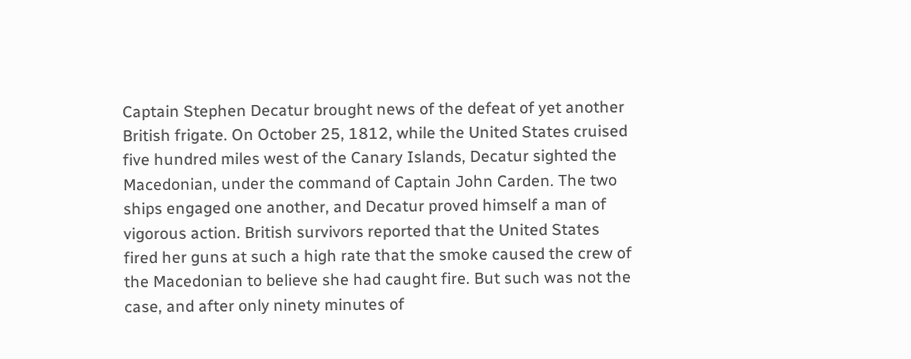Captain Stephen Decatur brought news of the defeat of yet another British frigate. On October 25, 1812, while the United States cruised five hundred miles west of the Canary Islands, Decatur sighted the Macedonian, under the command of Captain John Carden. The two ships engaged one another, and Decatur proved himself a man of vigorous action. British survivors reported that the United States
fired her guns at such a high rate that the smoke caused the crew of the Macedonian to believe she had caught fire. But such was not the case, and after only ninety minutes of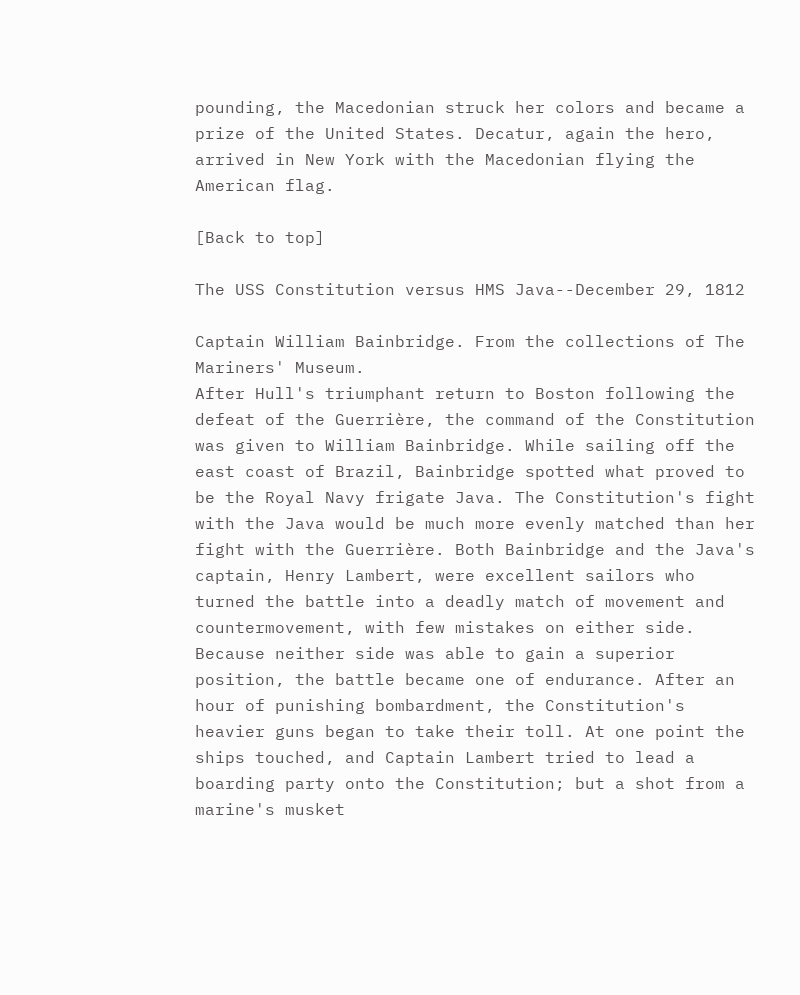pounding, the Macedonian struck her colors and became a prize of the United States. Decatur, again the hero, arrived in New York with the Macedonian flying the American flag.

[Back to top]

The USS Constitution versus HMS Java--December 29, 1812

Captain William Bainbridge. From the collections of The Mariners' Museum.
After Hull's triumphant return to Boston following the defeat of the Guerrière, the command of the Constitution was given to William Bainbridge. While sailing off the east coast of Brazil, Bainbridge spotted what proved to be the Royal Navy frigate Java. The Constitution's fight with the Java would be much more evenly matched than her fight with the Guerrière. Both Bainbridge and the Java's captain, Henry Lambert, were excellent sailors who turned the battle into a deadly match of movement and countermovement, with few mistakes on either side. Because neither side was able to gain a superior position, the battle became one of endurance. After an hour of punishing bombardment, the Constitution's heavier guns began to take their toll. At one point the ships touched, and Captain Lambert tried to lead a boarding party onto the Constitution; but a shot from a marine's musket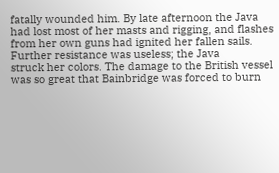fatally wounded him. By late afternoon the Java had lost most of her masts and rigging, and flashes from her own guns had ignited her fallen sails. Further resistance was useless; the Java
struck her colors. The damage to the British vessel was so great that Bainbridge was forced to burn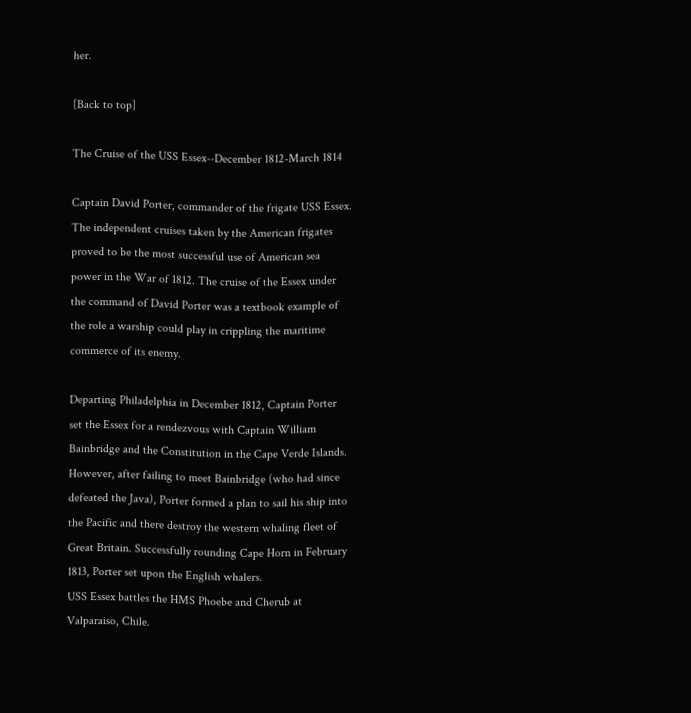her.

[Back to top]

The Cruise of the USS Essex--December 1812-March 1814

Captain David Porter, commander of the frigate USS Essex.
The independent cruises taken by the American frigates proved to be the most successful use of American sea power in the War of 1812. The cruise of the Essex under the command of David Porter was a textbook example of the role a warship could play in crippling the maritime commerce of its enemy.

Departing Philadelphia in December 1812, Captain Porter set the Essex for a rendezvous with Captain William Bainbridge and the Constitution in the Cape Verde Islands. However, after failing to meet Bainbridge (who had since defeated the Java), Porter formed a plan to sail his ship into the Pacific and there destroy the western whaling fleet of Great Britain. Successfully rounding Cape Horn in February 1813, Porter set upon the English whalers.
USS Essex battles the HMS Phoebe and Cherub at Valparaiso, Chile.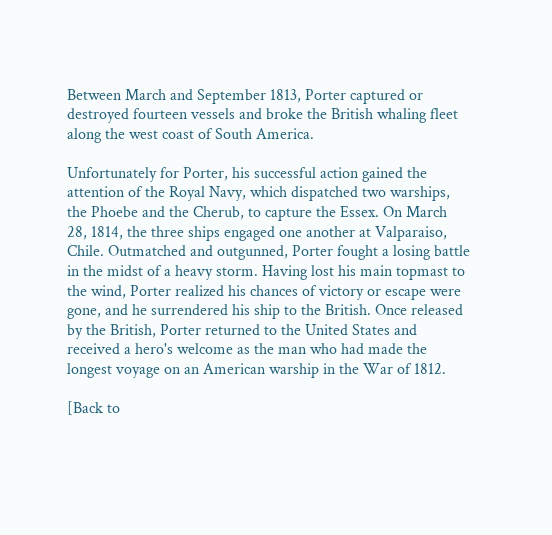Between March and September 1813, Porter captured or destroyed fourteen vessels and broke the British whaling fleet along the west coast of South America.

Unfortunately for Porter, his successful action gained the attention of the Royal Navy, which dispatched two warships, the Phoebe and the Cherub, to capture the Essex. On March 28, 1814, the three ships engaged one another at Valparaiso, Chile. Outmatched and outgunned, Porter fought a losing battle in the midst of a heavy storm. Having lost his main topmast to the wind, Porter realized his chances of victory or escape were gone, and he surrendered his ship to the British. Once released by the British, Porter returned to the United States and received a hero's welcome as the man who had made the longest voyage on an American warship in the War of 1812.

[Back to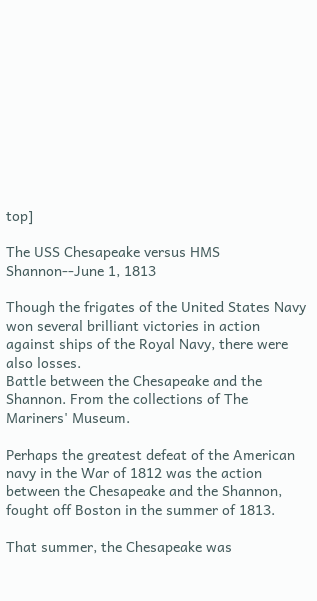top]

The USS Chesapeake versus HMS Shannon--June 1, 1813

Though the frigates of the United States Navy won several brilliant victories in action against ships of the Royal Navy, there were also losses.
Battle between the Chesapeake and the Shannon. From the collections of The Mariners' Museum.

Perhaps the greatest defeat of the American navy in the War of 1812 was the action between the Chesapeake and the Shannon, fought off Boston in the summer of 1813.

That summer, the Chesapeake was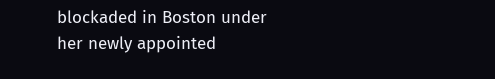blockaded in Boston under her newly appointed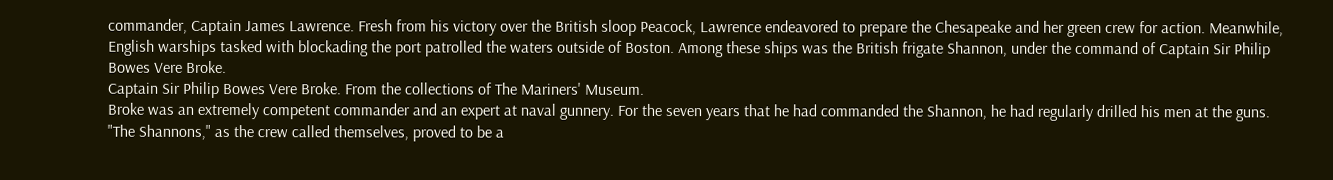commander, Captain James Lawrence. Fresh from his victory over the British sloop Peacock, Lawrence endeavored to prepare the Chesapeake and her green crew for action. Meanwhile, English warships tasked with blockading the port patrolled the waters outside of Boston. Among these ships was the British frigate Shannon, under the command of Captain Sir Philip Bowes Vere Broke.
Captain Sir Philip Bowes Vere Broke. From the collections of The Mariners' Museum.
Broke was an extremely competent commander and an expert at naval gunnery. For the seven years that he had commanded the Shannon, he had regularly drilled his men at the guns. "The Shannons," as the crew called themselves, proved to be a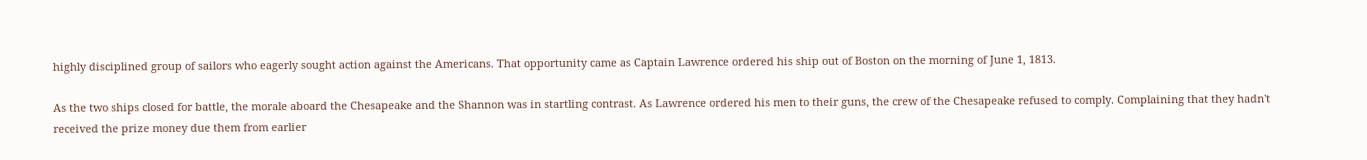highly disciplined group of sailors who eagerly sought action against the Americans. That opportunity came as Captain Lawrence ordered his ship out of Boston on the morning of June 1, 1813.

As the two ships closed for battle, the morale aboard the Chesapeake and the Shannon was in startling contrast. As Lawrence ordered his men to their guns, the crew of the Chesapeake refused to comply. Complaining that they hadn't received the prize money due them from earlier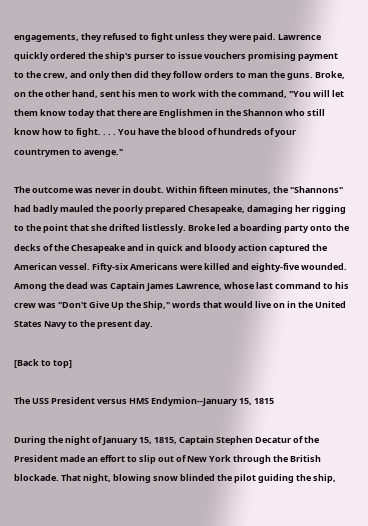engagements, they refused to fight unless they were paid. Lawrence quickly ordered the ship's purser to issue vouchers promising payment to the crew, and only then did they follow orders to man the guns. Broke, on the other hand, sent his men to work with the command, "You will let them know today that there are Englishmen in the Shannon who still know how to fight. . . . You have the blood of hundreds of your countrymen to avenge."

The outcome was never in doubt. Within fifteen minutes, the "Shannons" had badly mauled the poorly prepared Chesapeake, damaging her rigging to the point that she drifted listlessly. Broke led a boarding party onto the decks of the Chesapeake and in quick and bloody action captured the American vessel. Fifty-six Americans were killed and eighty-five wounded. Among the dead was Captain James Lawrence, whose last command to his crew was "Don't Give Up the Ship," words that would live on in the United States Navy to the present day.

[Back to top]

The USS President versus HMS Endymion--January 15, 1815

During the night of January 15, 1815, Captain Stephen Decatur of the President made an effort to slip out of New York through the British blockade. That night, blowing snow blinded the pilot guiding the ship,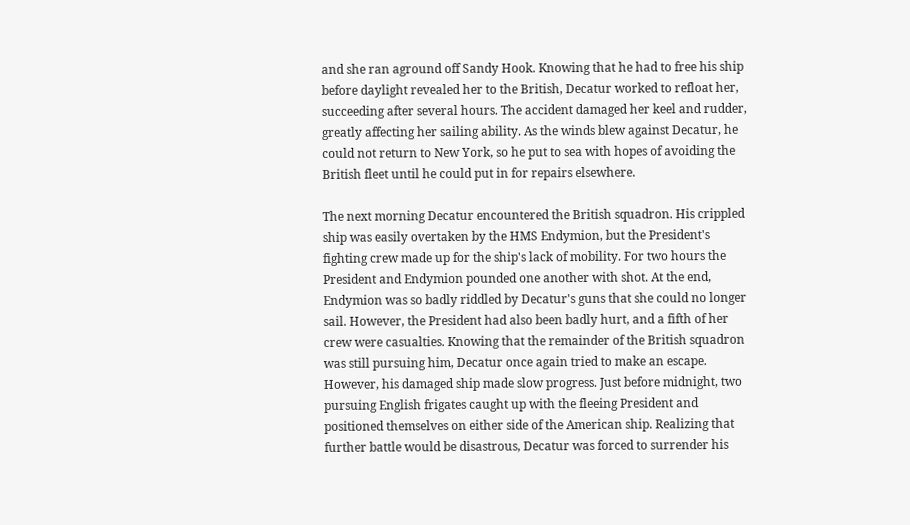and she ran aground off Sandy Hook. Knowing that he had to free his ship before daylight revealed her to the British, Decatur worked to refloat her, succeeding after several hours. The accident damaged her keel and rudder, greatly affecting her sailing ability. As the winds blew against Decatur, he could not return to New York, so he put to sea with hopes of avoiding the British fleet until he could put in for repairs elsewhere.

The next morning Decatur encountered the British squadron. His crippled ship was easily overtaken by the HMS Endymion, but the President's fighting crew made up for the ship's lack of mobility. For two hours the President and Endymion pounded one another with shot. At the end, Endymion was so badly riddled by Decatur's guns that she could no longer sail. However, the President had also been badly hurt, and a fifth of her crew were casualties. Knowing that the remainder of the British squadron was still pursuing him, Decatur once again tried to make an escape. However, his damaged ship made slow progress. Just before midnight, two pursuing English frigates caught up with the fleeing President and positioned themselves on either side of the American ship. Realizing that further battle would be disastrous, Decatur was forced to surrender his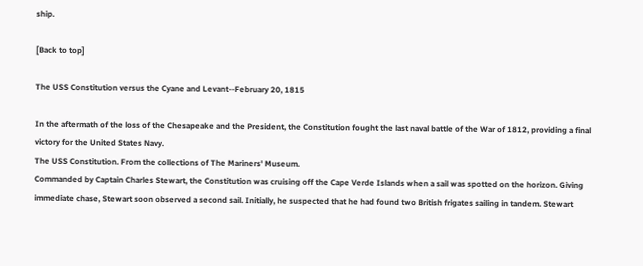ship.

[Back to top]

The USS Constitution versus the Cyane and Levant--February 20, 1815

In the aftermath of the loss of the Chesapeake and the President, the Constitution fought the last naval battle of the War of 1812, providing a final victory for the United States Navy.
The USS Constitution. From the collections of The Mariners' Museum.
Commanded by Captain Charles Stewart, the Constitution was cruising off the Cape Verde Islands when a sail was spotted on the horizon. Giving immediate chase, Stewart soon observed a second sail. Initially, he suspected that he had found two British frigates sailing in tandem. Stewart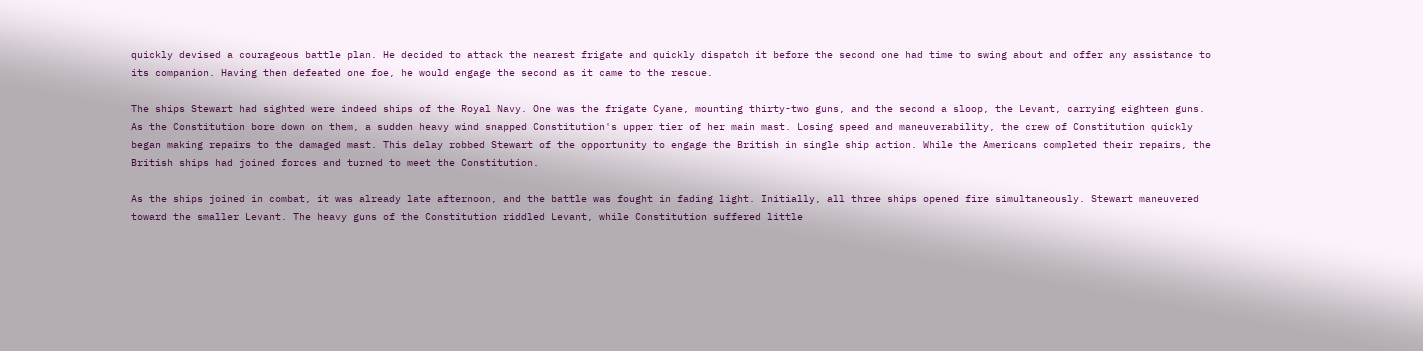quickly devised a courageous battle plan. He decided to attack the nearest frigate and quickly dispatch it before the second one had time to swing about and offer any assistance to its companion. Having then defeated one foe, he would engage the second as it came to the rescue.

The ships Stewart had sighted were indeed ships of the Royal Navy. One was the frigate Cyane, mounting thirty-two guns, and the second a sloop, the Levant, carrying eighteen guns. As the Constitution bore down on them, a sudden heavy wind snapped Constitution's upper tier of her main mast. Losing speed and maneuverability, the crew of Constitution quickly began making repairs to the damaged mast. This delay robbed Stewart of the opportunity to engage the British in single ship action. While the Americans completed their repairs, the British ships had joined forces and turned to meet the Constitution.

As the ships joined in combat, it was already late afternoon, and the battle was fought in fading light. Initially, all three ships opened fire simultaneously. Stewart maneuvered toward the smaller Levant. The heavy guns of the Constitution riddled Levant, while Constitution suffered little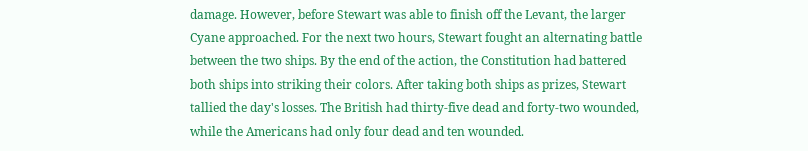damage. However, before Stewart was able to finish off the Levant, the larger Cyane approached. For the next two hours, Stewart fought an alternating battle between the two ships. By the end of the action, the Constitution had battered both ships into striking their colors. After taking both ships as prizes, Stewart tallied the day's losses. The British had thirty-five dead and forty-two wounded, while the Americans had only four dead and ten wounded.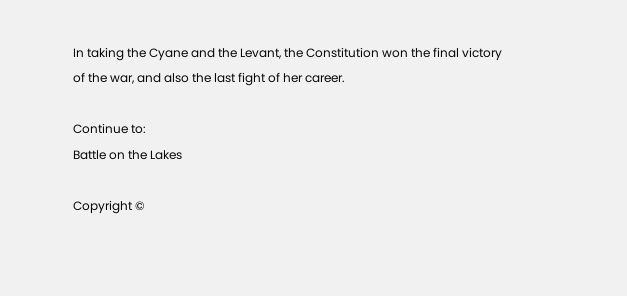In taking the Cyane and the Levant, the Constitution won the final victory of the war, and also the last fight of her career.

Continue to:
Battle on the Lakes

Copyright ©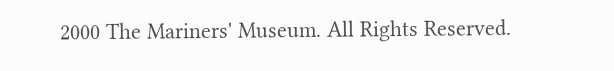2000 The Mariners' Museum. All Rights Reserved.